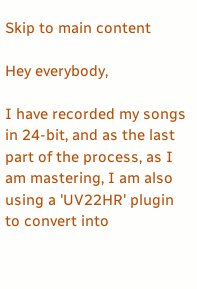Skip to main content

Hey everybody,

I have recorded my songs in 24-bit, and as the last part of the process, as I am mastering, I am also using a 'UV22HR' plugin to convert into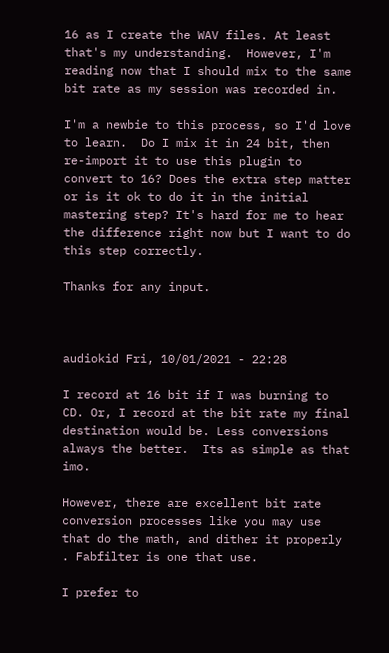16 as I create the WAV files. At least that's my understanding.  However, I'm reading now that I should mix to the same bit rate as my session was recorded in.

I'm a newbie to this process, so I'd love to learn.  Do I mix it in 24 bit, then re-import it to use this plugin to convert to 16? Does the extra step matter or is it ok to do it in the initial mastering step? It's hard for me to hear the difference right now but I want to do this step correctly.

Thanks for any input.



audiokid Fri, 10/01/2021 - 22:28

I record at 16 bit if I was burning to CD. Or, I record at the bit rate my final destination would be. Less conversions always the better.  Its as simple as that imo.

However, there are excellent bit rate conversion processes like you may use that do the math, and dither it properly . Fabfilter is one that use.

I prefer to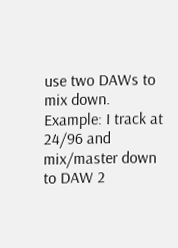use two DAWs to mix down. Example: I track at 24/96 and mix/master down to DAW 2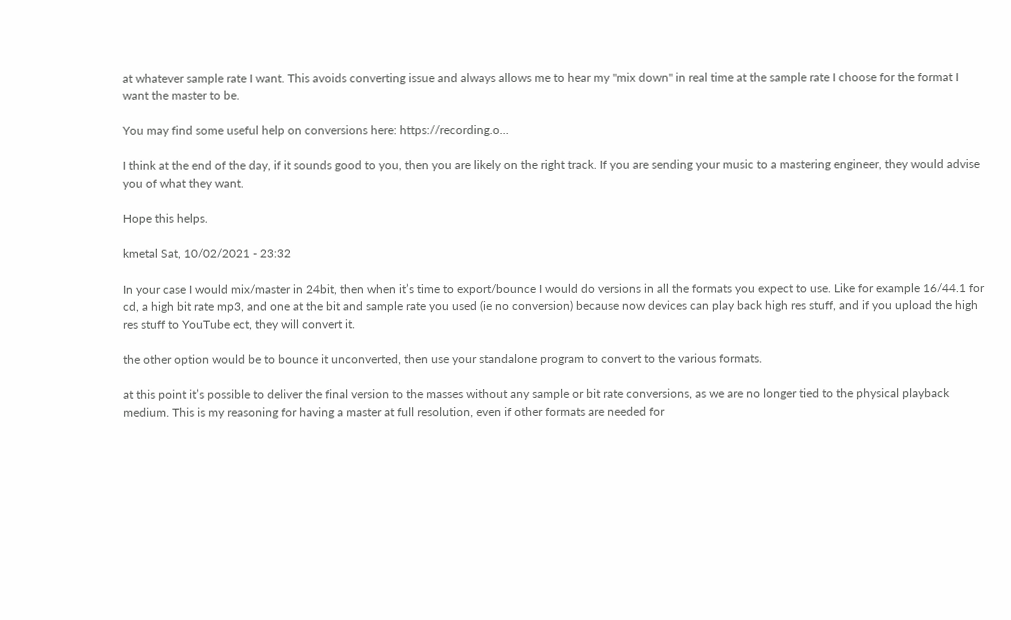at whatever sample rate I want. This avoids converting issue and always allows me to hear my "mix down" in real time at the sample rate I choose for the format I want the master to be.

You may find some useful help on conversions here: https://recording.o…

I think at the end of the day, if it sounds good to you, then you are likely on the right track. If you are sending your music to a mastering engineer, they would advise you of what they want.

Hope this helps.

kmetal Sat, 10/02/2021 - 23:32

In your case I would mix/master in 24bit, then when it’s time to export/bounce I would do versions in all the formats you expect to use. Like for example 16/44.1 for cd, a high bit rate mp3, and one at the bit and sample rate you used (ie no conversion) because now devices can play back high res stuff, and if you upload the high res stuff to YouTube ect, they will convert it.

the other option would be to bounce it unconverted, then use your standalone program to convert to the various formats.

at this point it’s possible to deliver the final version to the masses without any sample or bit rate conversions, as we are no longer tied to the physical playback medium. This is my reasoning for having a master at full resolution, even if other formats are needed for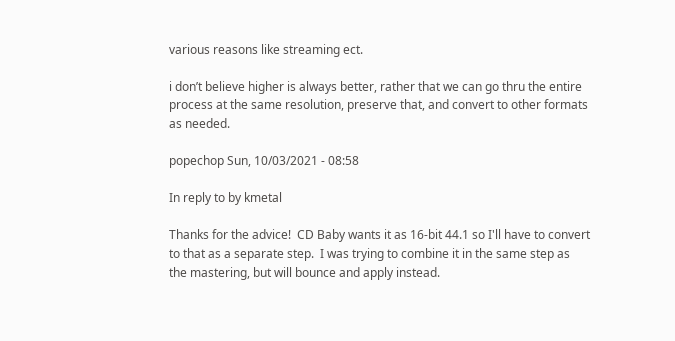various reasons like streaming ect.

i don’t believe higher is always better, rather that we can go thru the entire process at the same resolution, preserve that, and convert to other formats as needed.

popechop Sun, 10/03/2021 - 08:58

In reply to by kmetal

Thanks for the advice!  CD Baby wants it as 16-bit 44.1 so I'll have to convert to that as a separate step.  I was trying to combine it in the same step as the mastering, but will bounce and apply instead.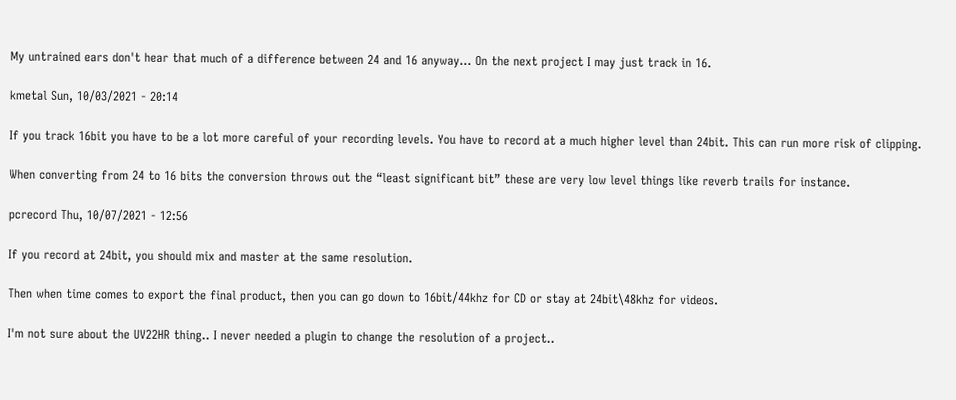My untrained ears don't hear that much of a difference between 24 and 16 anyway... On the next project I may just track in 16.

kmetal Sun, 10/03/2021 - 20:14

If you track 16bit you have to be a lot more careful of your recording levels. You have to record at a much higher level than 24bit. This can run more risk of clipping.

When converting from 24 to 16 bits the conversion throws out the “least significant bit” these are very low level things like reverb trails for instance.

pcrecord Thu, 10/07/2021 - 12:56

If you record at 24bit, you should mix and master at the same resolution.

Then when time comes to export the final product, then you can go down to 16bit/44khz for CD or stay at 24bit\48khz for videos.

I'm not sure about the UV22HR thing.. I never needed a plugin to change the resolution of a project..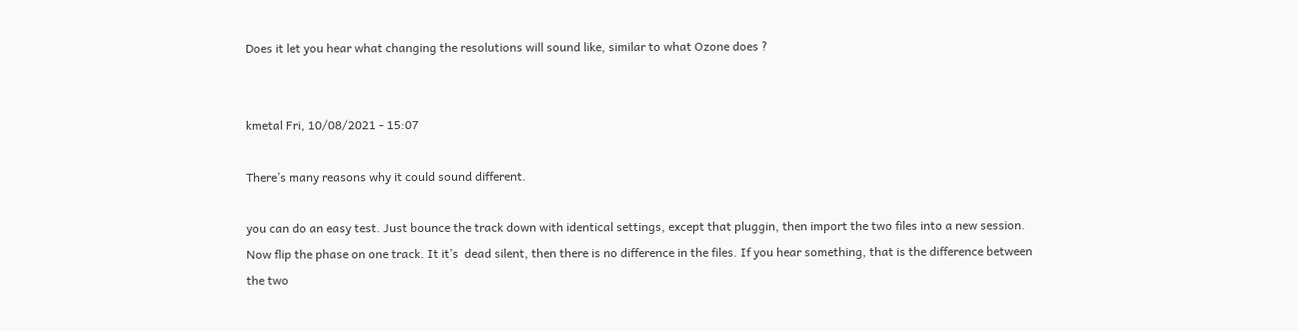Does it let you hear what changing the resolutions will sound like, similar to what Ozone does ?


kmetal Fri, 10/08/2021 - 15:07

There’s many reasons why it could sound different.

you can do an easy test. Just bounce the track down with identical settings, except that pluggin, then import the two files into a new session. Now flip the phase on one track. It it’s  dead silent, then there is no difference in the files. If you hear something, that is the difference between the two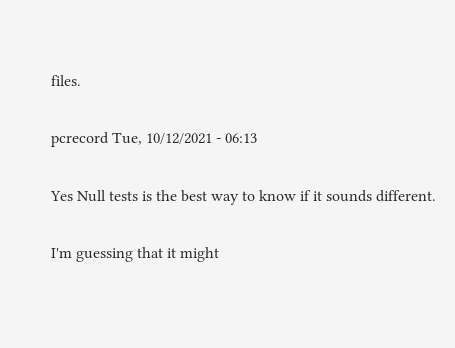files.

pcrecord Tue, 10/12/2021 - 06:13

Yes Null tests is the best way to know if it sounds different.

I'm guessing that it might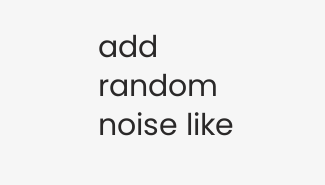add random noise like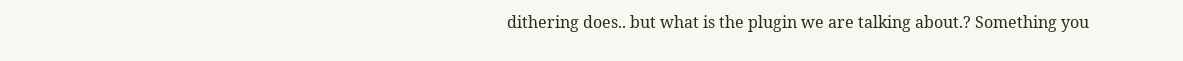dithering does.. but what is the plugin we are talking about.? Something you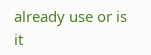already use or is it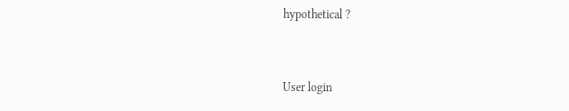hypothetical ?


User login